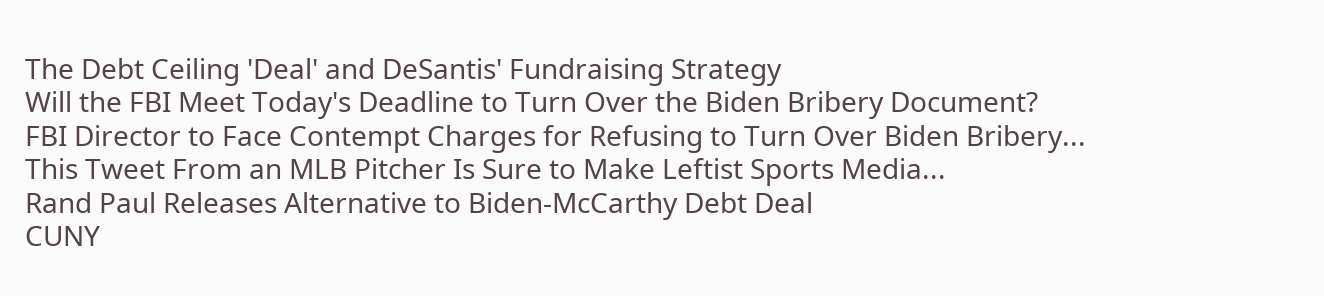The Debt Ceiling 'Deal' and DeSantis' Fundraising Strategy
Will the FBI Meet Today's Deadline to Turn Over the Biden Bribery Document?
FBI Director to Face Contempt Charges for Refusing to Turn Over Biden Bribery...
This Tweet From an MLB Pitcher Is Sure to Make Leftist Sports Media...
Rand Paul Releases Alternative to Biden-McCarthy Debt Deal
CUNY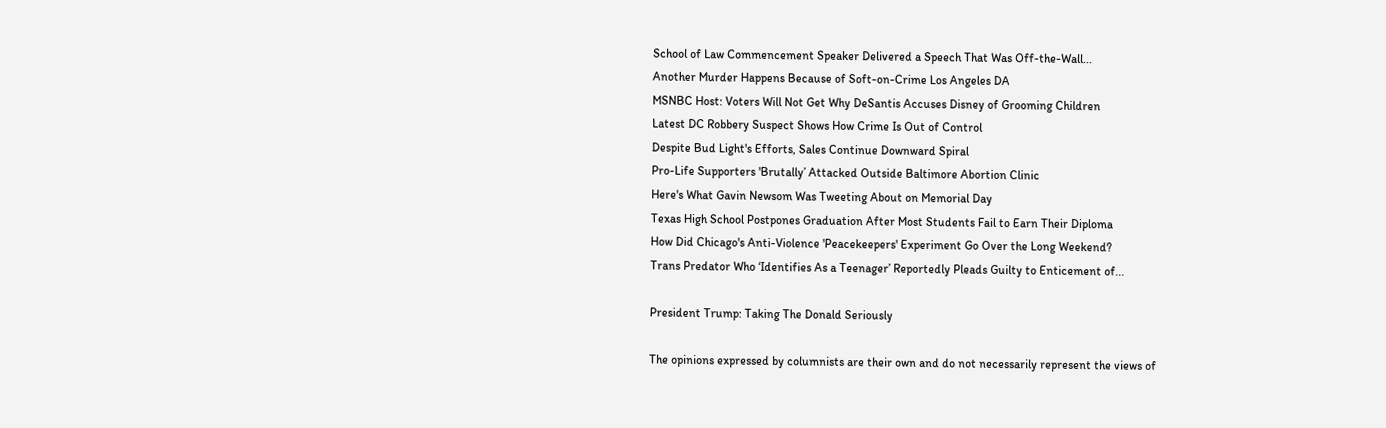School of Law Commencement Speaker Delivered a Speech That Was Off-the-Wall...
Another Murder Happens Because of Soft-on-Crime Los Angeles DA
MSNBC Host: Voters Will Not Get Why DeSantis Accuses Disney of Grooming Children
Latest DC Robbery Suspect Shows How Crime Is Out of Control
Despite Bud Light's Efforts, Sales Continue Downward Spiral
Pro-Life Supporters 'Brutally’ Attacked Outside Baltimore Abortion Clinic
Here's What Gavin Newsom Was Tweeting About on Memorial Day
Texas High School Postpones Graduation After Most Students Fail to Earn Their Diploma
How Did Chicago's Anti-Violence 'Peacekeepers' Experiment Go Over the Long Weekend?
Trans Predator Who ‘Identifies As a Teenager’ Reportedly Pleads Guilty to Enticement of...

President Trump: Taking The Donald Seriously

The opinions expressed by columnists are their own and do not necessarily represent the views of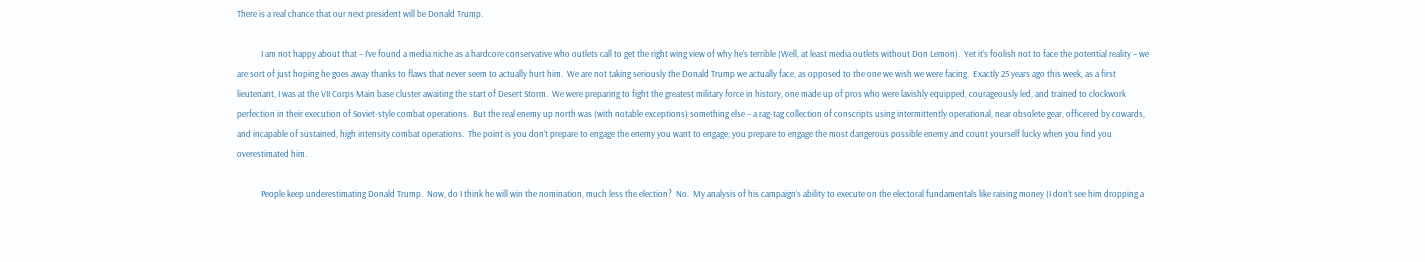There is a real chance that our next president will be Donald Trump.

            I am not happy about that – I’ve found a media niche as a hardcore conservative who outlets call to get the right wing view of why he’s terrible (Well, at least media outlets without Don Lemon).  Yet it’s foolish not to face the potential reality – we are sort of just hoping he goes away thanks to flaws that never seem to actually hurt him.  We are not taking seriously the Donald Trump we actually face, as opposed to the one we wish we were facing.  Exactly 25 years ago this week, as a first lieutenant, I was at the VII Corps Main base cluster awaiting the start of Desert Storm.  We were preparing to fight the greatest military force in history, one made up of pros who were lavishly equipped, courageously led, and trained to clockwork perfection in their execution of Soviet-style combat operations.  But the real enemy up north was (with notable exceptions) something else – a rag-tag collection of conscripts using intermittently operational, near obsolete gear, officered by cowards, and incapable of sustained, high intensity combat operations.  The point is you don’t prepare to engage the enemy you want to engage; you prepare to engage the most dangerous possible enemy and count yourself lucky when you find you overestimated him.

            People keep underestimating Donald Trump.  Now, do I think he will win the nomination, much less the election?  No.  My analysis of his campaign’s ability to execute on the electoral fundamentals like raising money (I don’t see him dropping a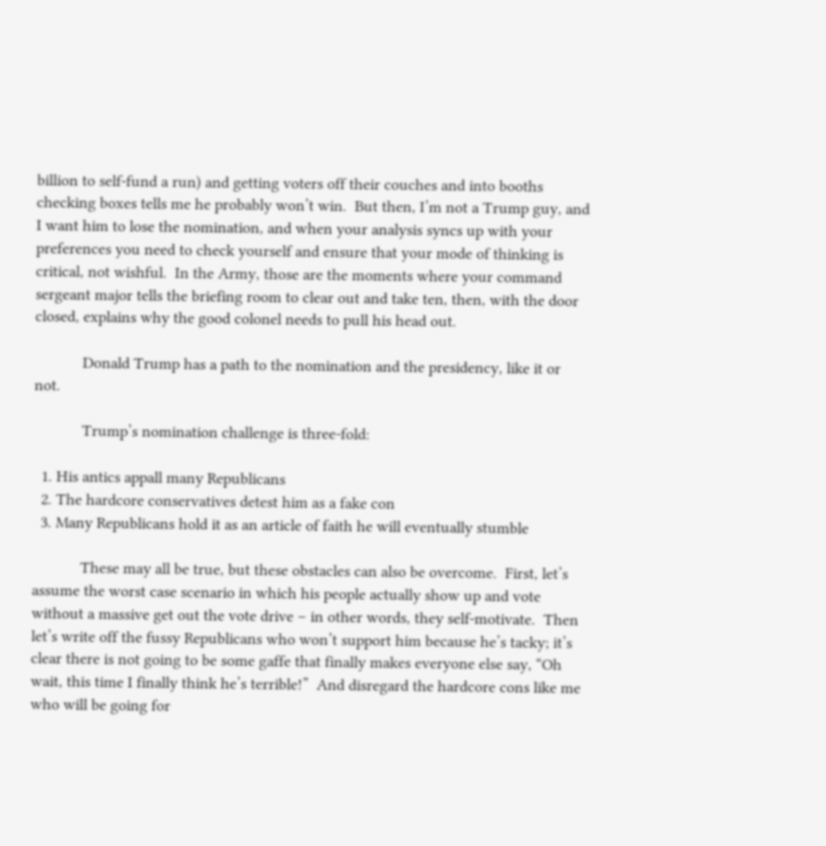billion to self-fund a run) and getting voters off their couches and into booths checking boxes tells me he probably won’t win.  But then, I’m not a Trump guy, and I want him to lose the nomination, and when your analysis syncs up with your preferences you need to check yourself and ensure that your mode of thinking is critical, not wishful.  In the Army, those are the moments where your command sergeant major tells the briefing room to clear out and take ten, then, with the door closed, explains why the good colonel needs to pull his head out.

            Donald Trump has a path to the nomination and the presidency, like it or not.

            Trump’s nomination challenge is three-fold:

  1. His antics appall many Republicans
  2. The hardcore conservatives detest him as a fake con
  3. Many Republicans hold it as an article of faith he will eventually stumble

            These may all be true, but these obstacles can also be overcome.  First, let’s assume the worst case scenario in which his people actually show up and vote without a massive get out the vote drive – in other words, they self-motivate.  Then let’s write off the fussy Republicans who won’t support him because he’s tacky; it’s clear there is not going to be some gaffe that finally makes everyone else say, “Oh wait, this time I finally think he’s terrible!”  And disregard the hardcore cons like me who will be going for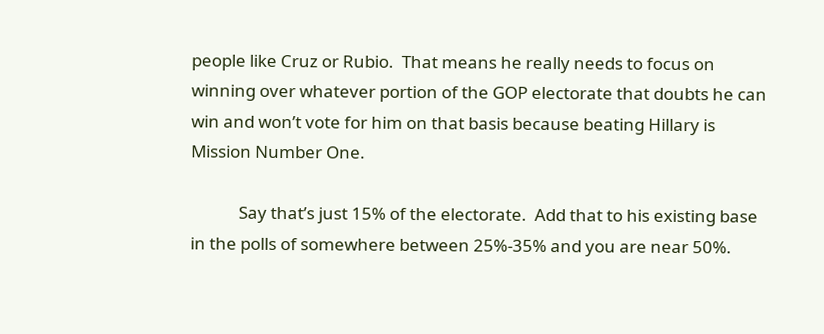people like Cruz or Rubio.  That means he really needs to focus on winning over whatever portion of the GOP electorate that doubts he can win and won’t vote for him on that basis because beating Hillary is Mission Number One.

            Say that’s just 15% of the electorate.  Add that to his existing base in the polls of somewhere between 25%-35% and you are near 50%.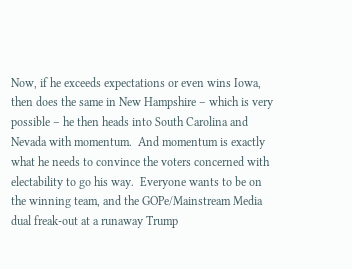Now, if he exceeds expectations or even wins Iowa, then does the same in New Hampshire – which is very possible – he then heads into South Carolina and Nevada with momentum.  And momentum is exactly what he needs to convince the voters concerned with electability to go his way.  Everyone wants to be on the winning team, and the GOPe/Mainstream Media dual freak-out at a runaway Trump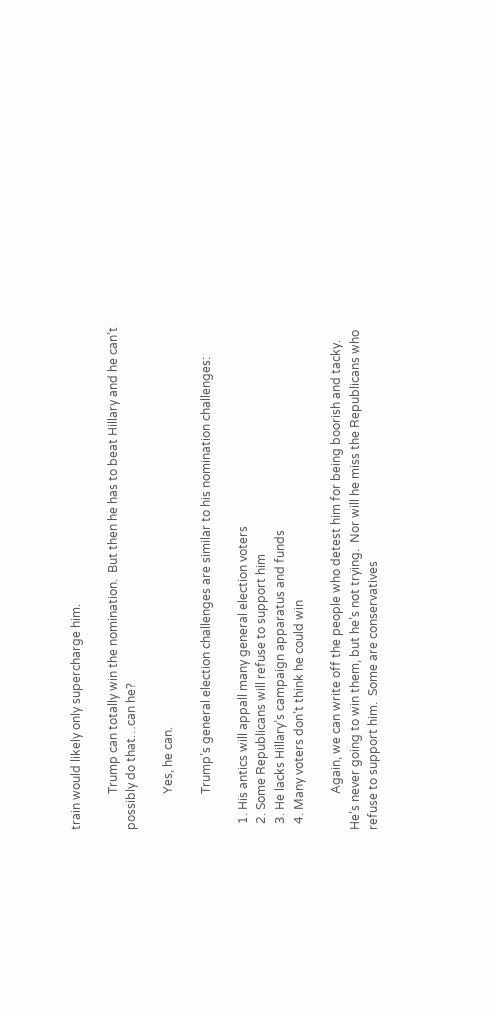train would likely only supercharge him.

            Trump can totally win the nomination.  But then he has to beat Hillary and he can’t possibly do that…can he?

            Yes, he can.

            Trump’s general election challenges are similar to his nomination challenges:

  1. His antics will appall many general election voters
  2. Some Republicans will refuse to support him
  3. He lacks Hillary’s campaign apparatus and funds
  4. Many voters don’t think he could win

            Again, we can write off the people who detest him for being boorish and tacky.  He’s never going to win them, but he’s not trying.  Nor will he miss the Republicans who refuse to support him.  Some are conservatives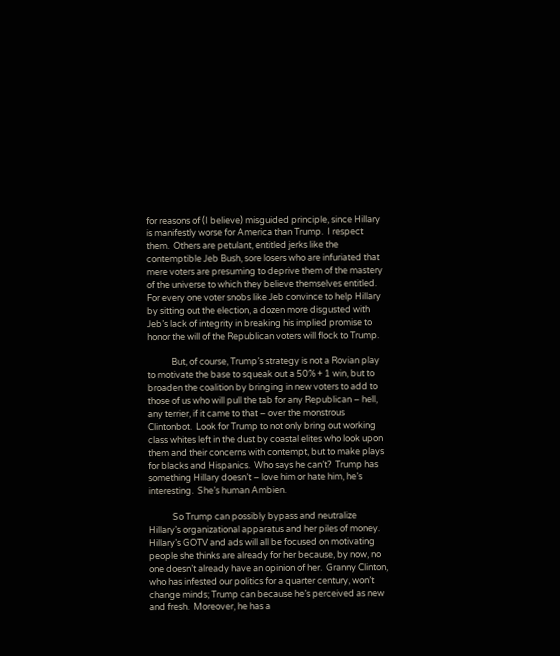for reasons of (I believe) misguided principle, since Hillary is manifestly worse for America than Trump.  I respect them.  Others are petulant, entitled jerks like the contemptible Jeb Bush, sore losers who are infuriated that mere voters are presuming to deprive them of the mastery of the universe to which they believe themselves entitled.  For every one voter snobs like Jeb convince to help Hillary by sitting out the election, a dozen more disgusted with Jeb’s lack of integrity in breaking his implied promise to honor the will of the Republican voters will flock to Trump.

            But, of course, Trump’s strategy is not a Rovian play to motivate the base to squeak out a 50% + 1 win, but to broaden the coalition by bringing in new voters to add to those of us who will pull the tab for any Republican – hell, any terrier, if it came to that – over the monstrous Clintonbot.  Look for Trump to not only bring out working class whites left in the dust by coastal elites who look upon them and their concerns with contempt, but to make plays for blacks and Hispanics.  Who says he can’t?  Trump has something Hillary doesn’t – love him or hate him, he’s interesting.  She’s human Ambien.

            So Trump can possibly bypass and neutralize Hillary’s organizational apparatus and her piles of money.  Hillary’s GOTV and ads will all be focused on motivating people she thinks are already for her because, by now, no one doesn’t already have an opinion of her.  Granny Clinton, who has infested our politics for a quarter century, won’t change minds; Trump can because he’s perceived as new and fresh.  Moreover, he has a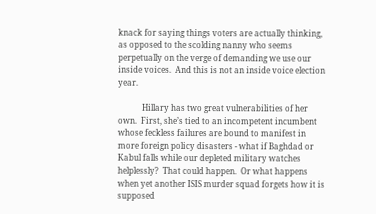knack for saying things voters are actually thinking, as opposed to the scolding nanny who seems perpetually on the verge of demanding we use our inside voices.  And this is not an inside voice election year.

            Hillary has two great vulnerabilities of her own.  First, she’s tied to an incompetent incumbent whose feckless failures are bound to manifest in more foreign policy disasters - what if Baghdad or Kabul falls while our depleted military watches helplessly?  That could happen.  Or what happens when yet another ISIS murder squad forgets how it is supposed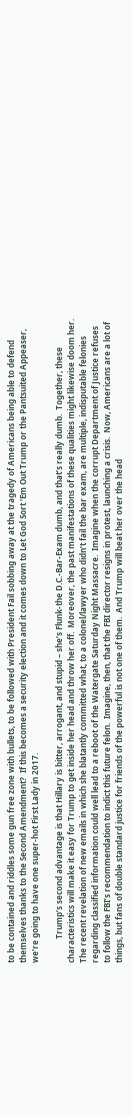to be contained and riddles some gun free zone with bullets, to be followed with President Fail sobbing away at the tragedy of Americans being able to defend themselves thanks to the Second Amendment?  If this becomes a security election and it comes down to Let God Sort ‘Em Out Trump or the Pantsuited Appeaser, we’re going to have one super-hot First Lady in 2017.

            Trump’s second advantage is that Hillary is bitter, arrogant, and stupid – she’s Flunk-the D.C.-Bar-Exam dumb, and that’s really dumb.  Together, these characteristics will make it easy for Trump to get inside her head and throw her off.  Moreover, the past manifestations of these qualities might likewise doom her.  The recent revelation of new emails in which she blatantly committed what, to a colonel/lawyer who didn’t fail the bar exam, are multiple, indisputable felonies regarding classified information could well lead to a reboot of the Watergate Saturday Night Massacre.  Imagine when the corrupt Department of Justice refuses to follow the FBI’s recommendation to indict this future felon.  Imagine, then, that the FBI director resigns in protest, launching a crisis.  Now, Americans are a lot of things, but fans of double standard justice for friends of the powerful is not one of them.  And Trump will beat her over the head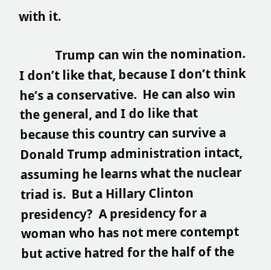with it.

            Trump can win the nomination.  I don’t like that, because I don’t think he’s a conservative.  He can also win the general, and I do like that because this country can survive a Donald Trump administration intact, assuming he learns what the nuclear triad is.  But a Hillary Clinton presidency?  A presidency for a woman who has not mere contempt but active hatred for the half of the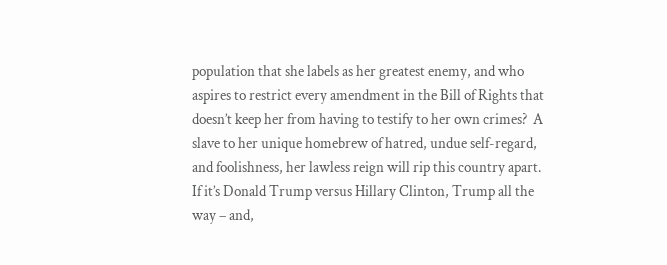population that she labels as her greatest enemy, and who aspires to restrict every amendment in the Bill of Rights that doesn’t keep her from having to testify to her own crimes?  A slave to her unique homebrew of hatred, undue self-regard, and foolishness, her lawless reign will rip this country apart.  If it’s Donald Trump versus Hillary Clinton, Trump all the way – and,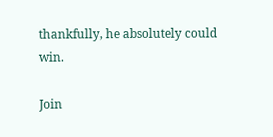thankfully, he absolutely could win.

Join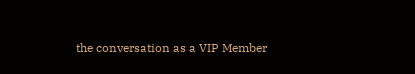the conversation as a VIP Member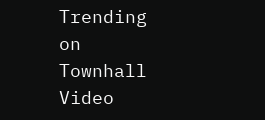Trending on Townhall Video